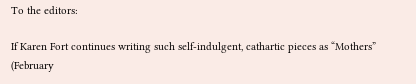To the editors:

If Karen Fort continues writing such self-indulgent, cathartic pieces as “Mothers” (February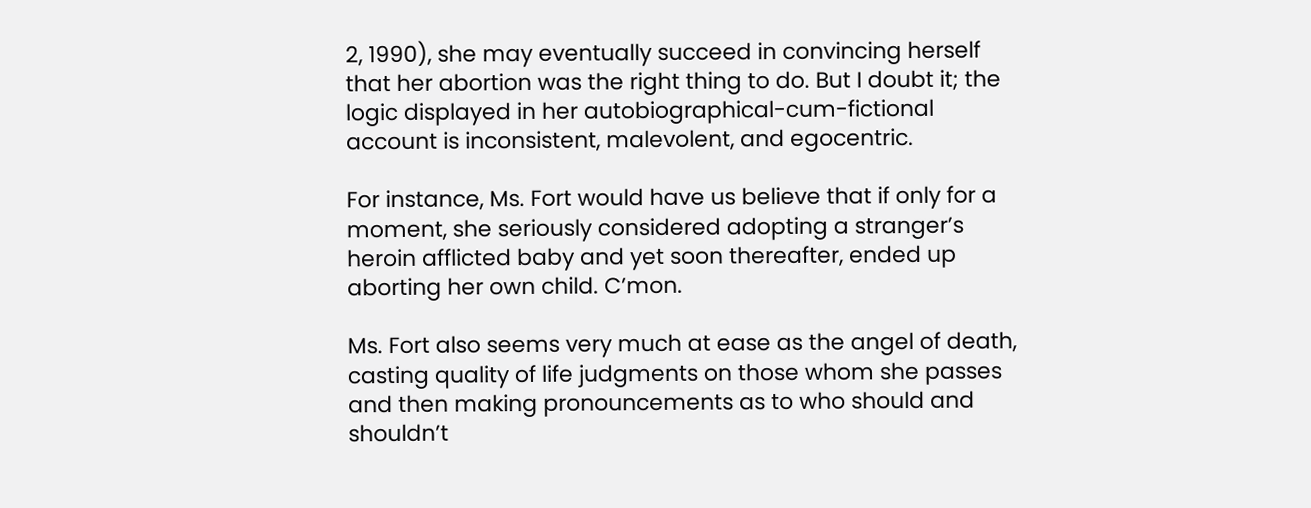2, 1990), she may eventually succeed in convincing herself that her abortion was the right thing to do. But I doubt it; the logic displayed in her autobiographical-cum-fictional account is inconsistent, malevolent, and egocentric.

For instance, Ms. Fort would have us believe that if only for a moment, she seriously considered adopting a stranger’s heroin afflicted baby and yet soon thereafter, ended up aborting her own child. C’mon.

Ms. Fort also seems very much at ease as the angel of death, casting quality of life judgments on those whom she passes and then making pronouncements as to who should and shouldn’t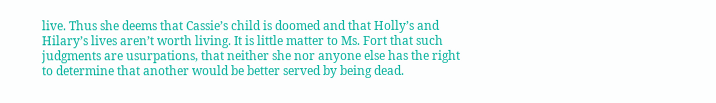live. Thus she deems that Cassie’s child is doomed and that Holly’s and Hilary’s lives aren’t worth living. It is little matter to Ms. Fort that such judgments are usurpations, that neither she nor anyone else has the right to determine that another would be better served by being dead.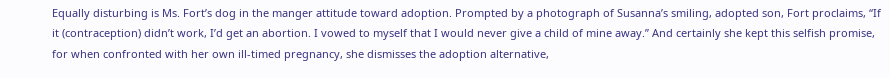Equally disturbing is Ms. Fort’s dog in the manger attitude toward adoption. Prompted by a photograph of Susanna’s smiling, adopted son, Fort proclaims, “If it (contraception) didn’t work, I’d get an abortion. I vowed to myself that I would never give a child of mine away.” And certainly she kept this selfish promise, for when confronted with her own ill-timed pregnancy, she dismisses the adoption alternative,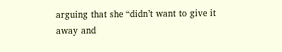arguing that she “didn’t want to give it away and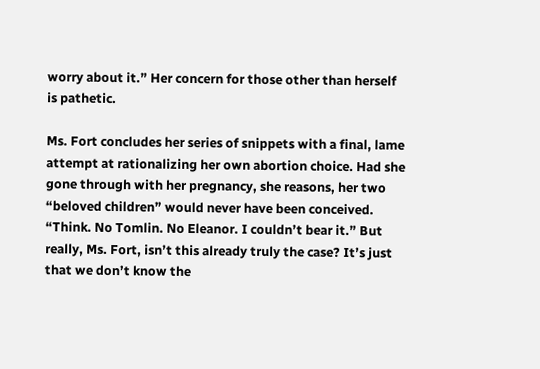worry about it.” Her concern for those other than herself is pathetic.

Ms. Fort concludes her series of snippets with a final, lame attempt at rationalizing her own abortion choice. Had she gone through with her pregnancy, she reasons, her two “beloved children” would never have been conceived. “Think. No Tomlin. No Eleanor. I couldn’t bear it.” But really, Ms. Fort, isn’t this already truly the case? It’s just that we don’t know the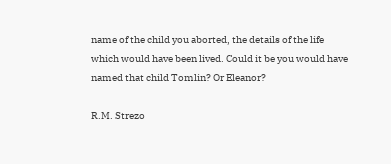name of the child you aborted, the details of the life which would have been lived. Could it be you would have named that child Tomlin? Or Eleanor?

R.M. Strezo